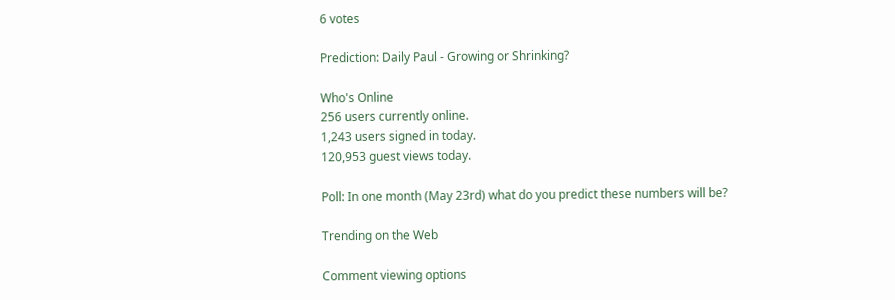6 votes

Prediction: Daily Paul - Growing or Shrinking?

Who's Online
256 users currently online.
1,243 users signed in today.
120,953 guest views today.

Poll: In one month (May 23rd) what do you predict these numbers will be?

Trending on the Web

Comment viewing options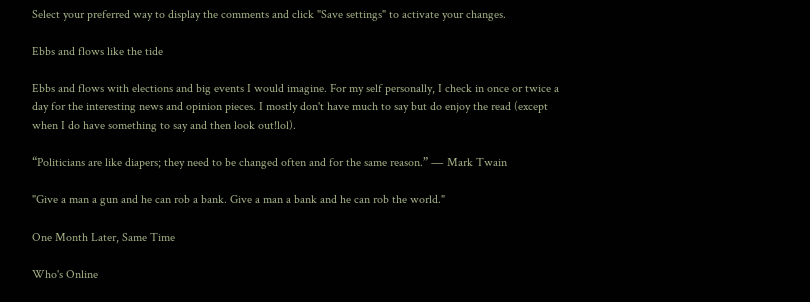Select your preferred way to display the comments and click "Save settings" to activate your changes.

Ebbs and flows like the tide

Ebbs and flows with elections and big events I would imagine. For my self personally, I check in once or twice a day for the interesting news and opinion pieces. I mostly don't have much to say but do enjoy the read (except when I do have something to say and then look out!lol).

“Politicians are like diapers; they need to be changed often and for the same reason.” ― Mark Twain

"Give a man a gun and he can rob a bank. Give a man a bank and he can rob the world."

One Month Later, Same Time

Who's Online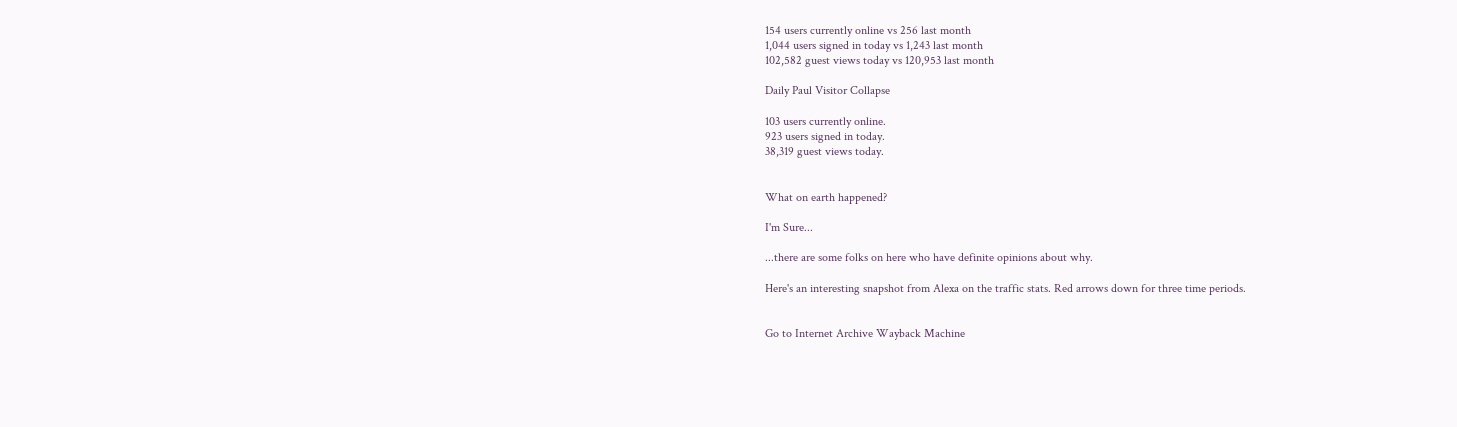154 users currently online vs 256 last month
1,044 users signed in today vs 1,243 last month
102,582 guest views today vs 120,953 last month

Daily Paul Visitor Collapse

103 users currently online.
923 users signed in today.
38,319 guest views today.


What on earth happened?

I'm Sure...

...there are some folks on here who have definite opinions about why.

Here's an interesting snapshot from Alexa on the traffic stats. Red arrows down for three time periods.


Go to Internet Archive Wayback Machine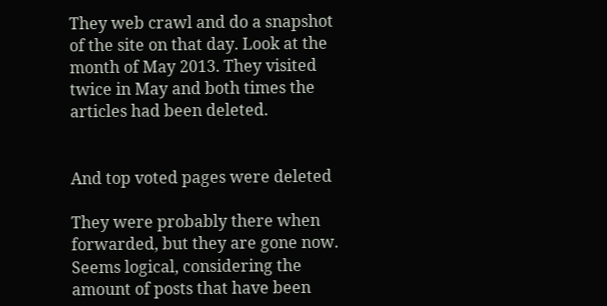They web crawl and do a snapshot of the site on that day. Look at the month of May 2013. They visited twice in May and both times the articles had been deleted.


And top voted pages were deleted

They were probably there when forwarded, but they are gone now. Seems logical, considering the amount of posts that have been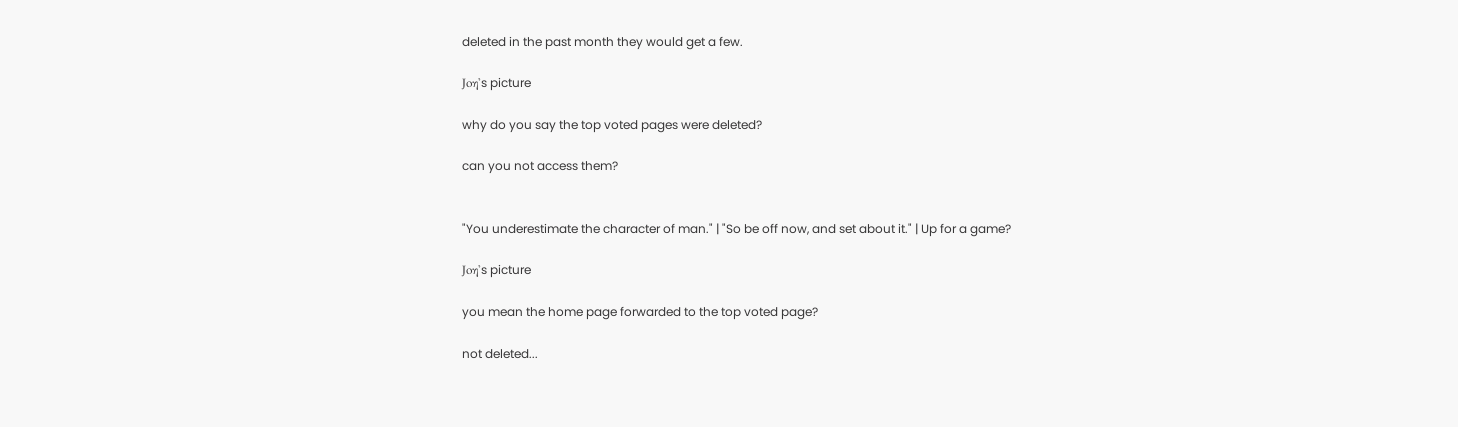deleted in the past month they would get a few.

Joη's picture

why do you say the top voted pages were deleted?

can you not access them?


"You underestimate the character of man." | "So be off now, and set about it." | Up for a game?

Joη's picture

you mean the home page forwarded to the top voted page?

not deleted...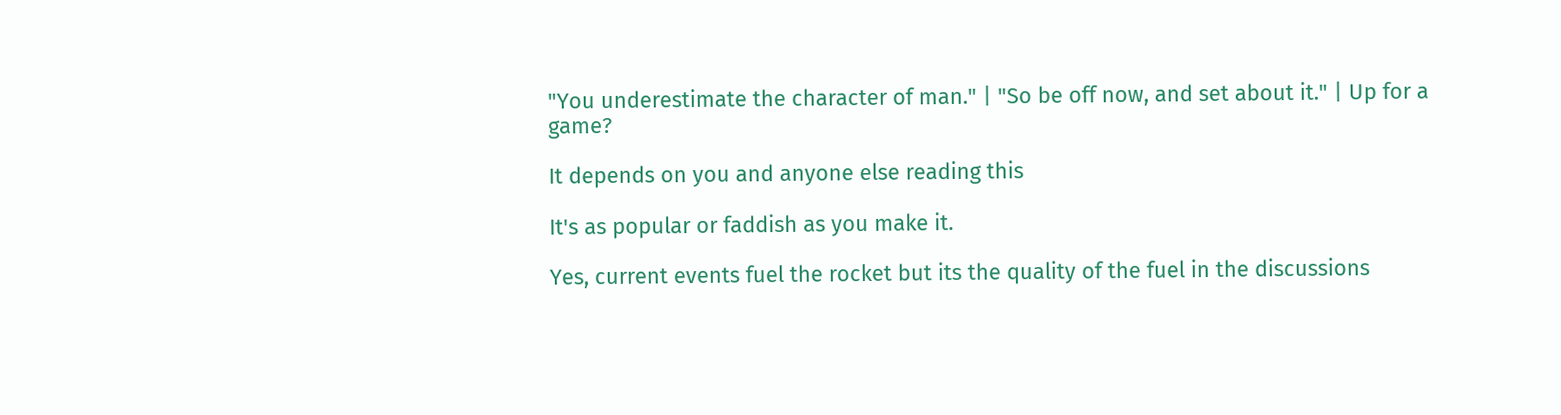"You underestimate the character of man." | "So be off now, and set about it." | Up for a game?

It depends on you and anyone else reading this

It's as popular or faddish as you make it.

Yes, current events fuel the rocket but its the quality of the fuel in the discussions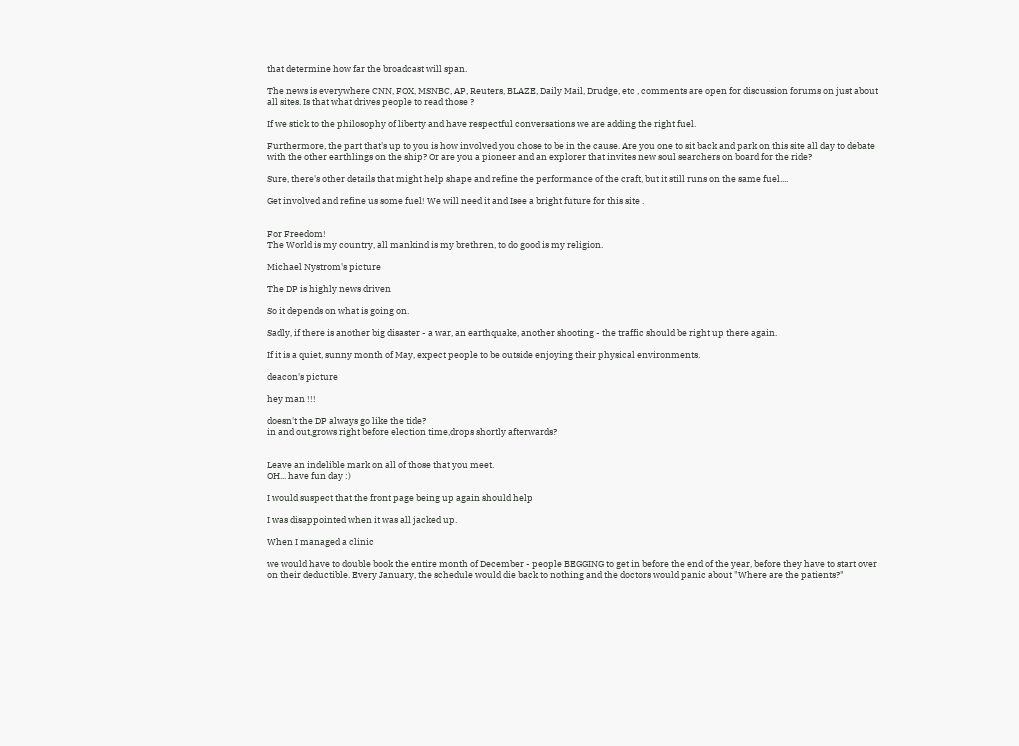that determine how far the broadcast will span.

The news is everywhere CNN, FOX, MSNBC, AP, Reuters, BLAZE, Daily Mail, Drudge, etc , comments are open for discussion forums on just about all sites. Is that what drives people to read those ?

If we stick to the philosophy of liberty and have respectful conversations we are adding the right fuel.

Furthermore, the part that's up to you is how involved you chose to be in the cause. Are you one to sit back and park on this site all day to debate with the other earthlings on the ship? Or are you a pioneer and an explorer that invites new soul searchers on board for the ride?

Sure, there's other details that might help shape and refine the performance of the craft, but it still runs on the same fuel....

Get involved and refine us some fuel! We will need it and Isee a bright future for this site .


For Freedom!
The World is my country, all mankind is my brethren, to do good is my religion.

Michael Nystrom's picture

The DP is highly news driven

So it depends on what is going on.

Sadly, if there is another big disaster - a war, an earthquake, another shooting - the traffic should be right up there again.

If it is a quiet, sunny month of May, expect people to be outside enjoying their physical environments.

deacon's picture

hey man !!!

doesn't the DP always go like the tide?
in and out,grows right before election time,drops shortly afterwards?


Leave an indelible mark on all of those that you meet.
OH... have fun day :)

I would suspect that the front page being up again should help

I was disappointed when it was all jacked up.

When I managed a clinic

we would have to double book the entire month of December - people BEGGING to get in before the end of the year, before they have to start over on their deductible. Every January, the schedule would die back to nothing and the doctors would panic about "Where are the patients?"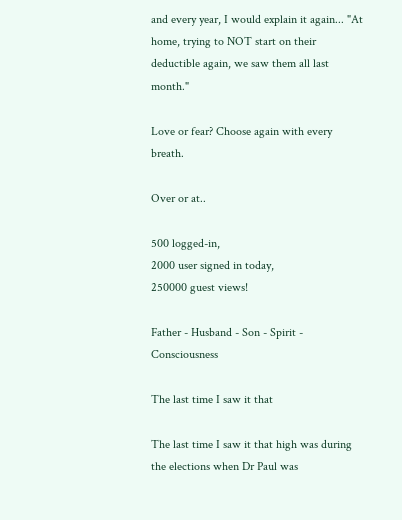and every year, I would explain it again... "At home, trying to NOT start on their deductible again, we saw them all last month."

Love or fear? Choose again with every breath.

Over or at..

500 logged-in,
2000 user signed in today,
250000 guest views!

Father - Husband - Son - Spirit - Consciousness

The last time I saw it that

The last time I saw it that high was during the elections when Dr Paul was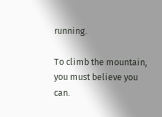running.

To climb the mountain, you must believe you can.